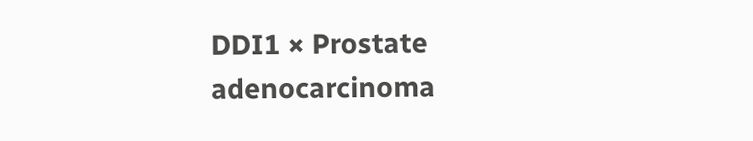DDI1 × Prostate adenocarcinoma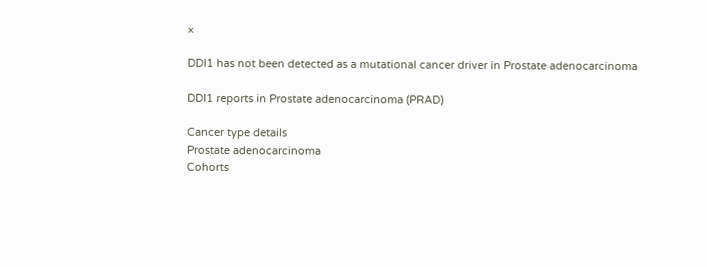×

DDI1 has not been detected as a mutational cancer driver in Prostate adenocarcinoma

DDI1 reports in Prostate adenocarcinoma (PRAD)

Cancer type details
Prostate adenocarcinoma
Cohorts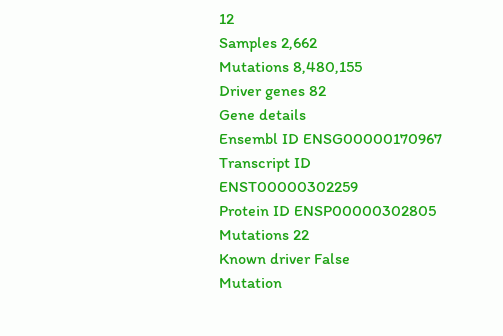12
Samples 2,662
Mutations 8,480,155
Driver genes 82
Gene details
Ensembl ID ENSG00000170967
Transcript ID ENST00000302259
Protein ID ENSP00000302805
Mutations 22
Known driver False
Mutation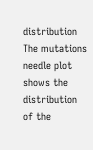distribution
The mutations needle plot shows the distribution of the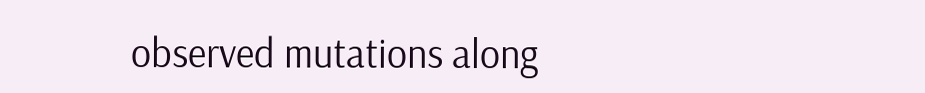observed mutations along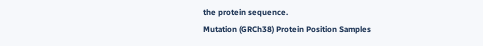the protein sequence.
Mutation (GRCh38) Protein Position Samples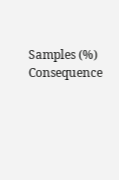Samples (%) Consequence